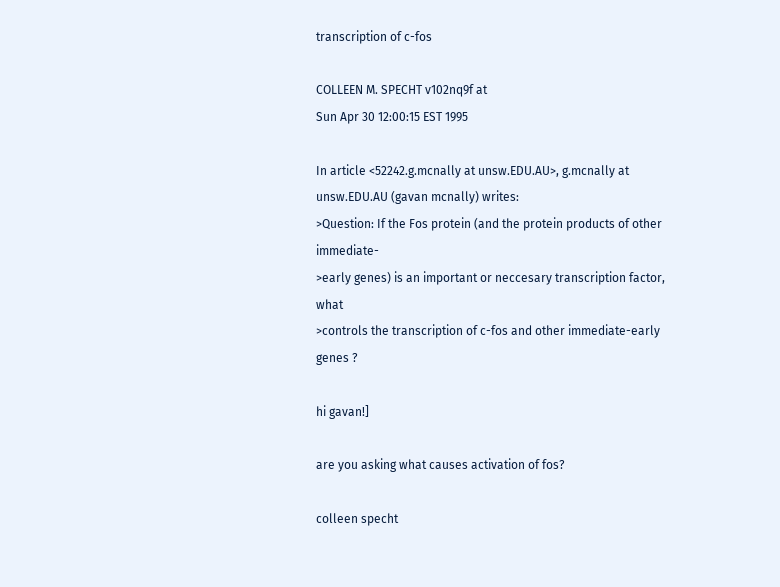transcription of c-fos

COLLEEN M. SPECHT v102nq9f at
Sun Apr 30 12:00:15 EST 1995

In article <52242.g.mcnally at unsw.EDU.AU>, g.mcnally at unsw.EDU.AU (gavan mcnally) writes:
>Question: If the Fos protein (and the protein products of other immediate-
>early genes) is an important or neccesary transcription factor, what
>controls the transcription of c-fos and other immediate-early genes ?

hi gavan!]

are you asking what causes activation of fos?

colleen specht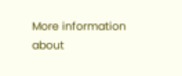More information about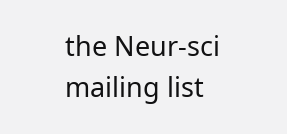the Neur-sci mailing list